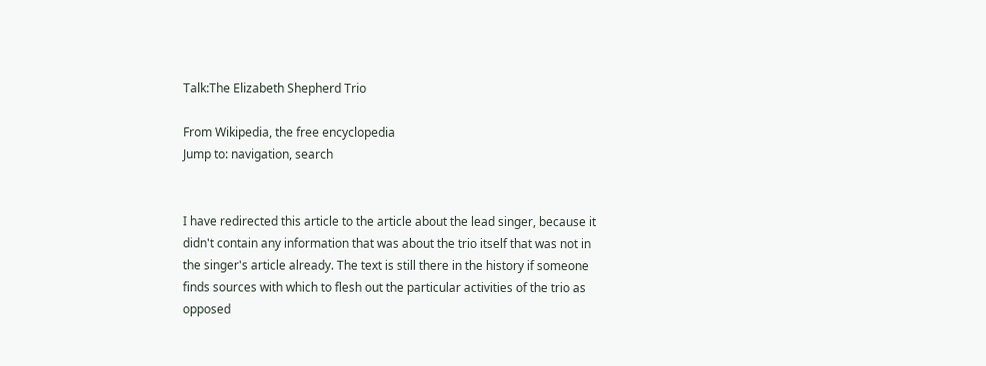Talk:The Elizabeth Shepherd Trio

From Wikipedia, the free encyclopedia
Jump to: navigation, search


I have redirected this article to the article about the lead singer, because it didn't contain any information that was about the trio itself that was not in the singer's article already. The text is still there in the history if someone finds sources with which to flesh out the particular activities of the trio as opposed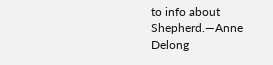to info about Shepherd.—Anne Delong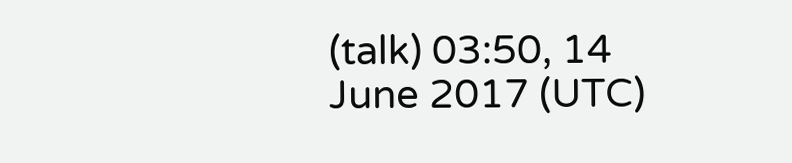(talk) 03:50, 14 June 2017 (UTC)